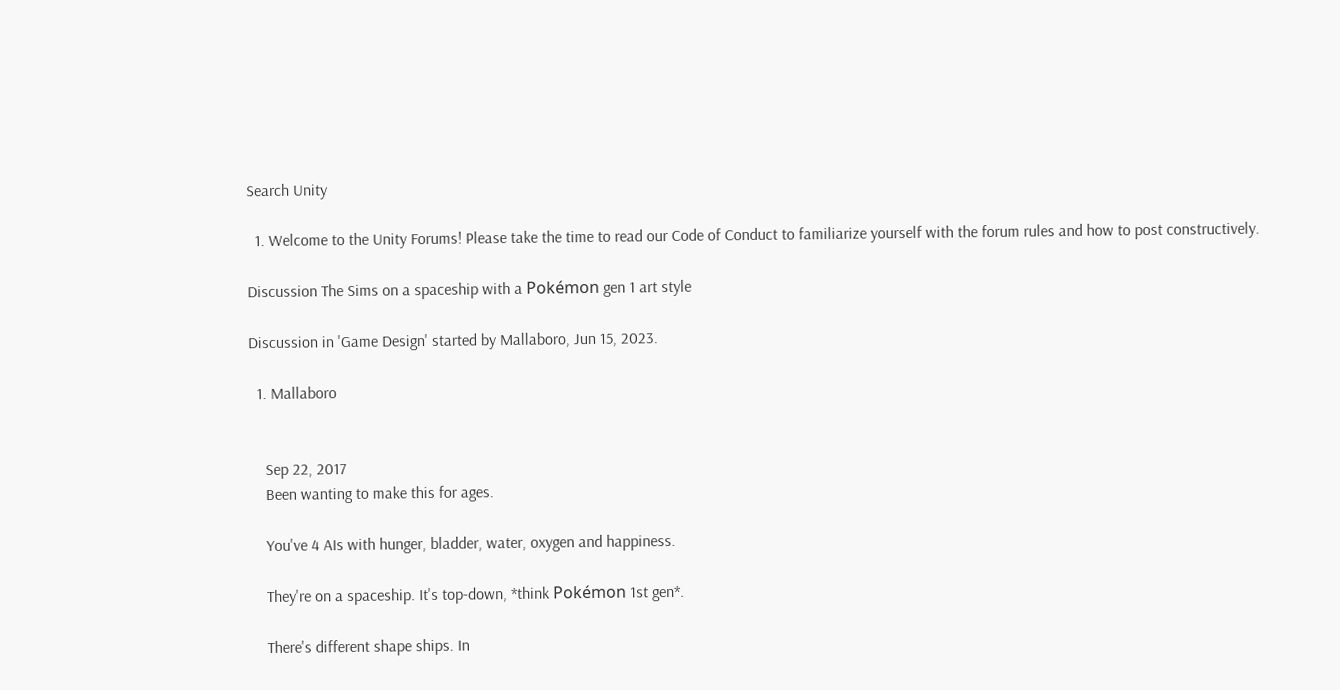Search Unity

  1. Welcome to the Unity Forums! Please take the time to read our Code of Conduct to familiarize yourself with the forum rules and how to post constructively.

Discussion The Sims on a spaceship with a Pokémon gen 1 art style

Discussion in 'Game Design' started by Mallaboro, Jun 15, 2023.

  1. Mallaboro


    Sep 22, 2017
    Been wanting to make this for ages.

    You've 4 AIs with hunger, bladder, water, oxygen and happiness.

    They're on a spaceship. It's top-down, *think Pokémon 1st gen*.

    There's different shape ships. In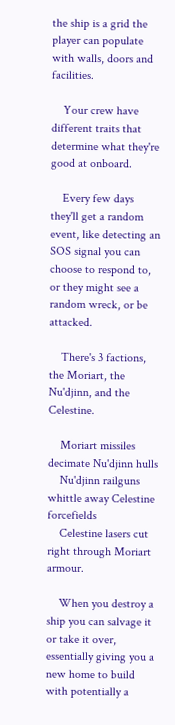the ship is a grid the player can populate with walls, doors and facilities.

    Your crew have different traits that determine what they're good at onboard.

    Every few days they'll get a random event, like detecting an SOS signal you can choose to respond to, or they might see a random wreck, or be attacked.

    There's 3 factions, the Moriart, the Nu'djinn, and the Celestine.

    Moriart missiles decimate Nu'djinn hulls
    Nu'djinn railguns whittle away Celestine forcefields
    Celestine lasers cut right through Moriart armour.

    When you destroy a ship you can salvage it or take it over, essentially giving you a new home to build with potentially a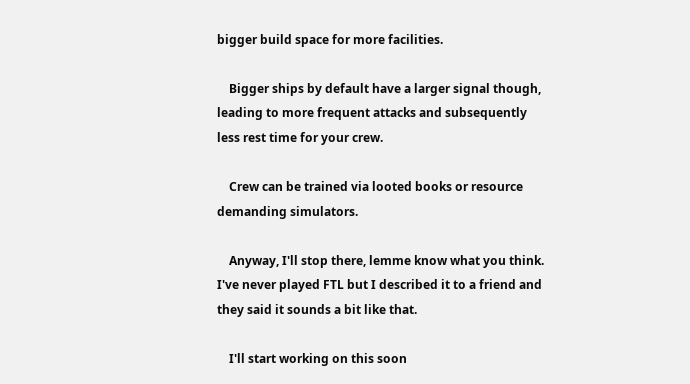bigger build space for more facilities.

    Bigger ships by default have a larger signal though, leading to more frequent attacks and subsequently less rest time for your crew.

    Crew can be trained via looted books or resource demanding simulators.

    Anyway, I'll stop there, lemme know what you think. I've never played FTL but I described it to a friend and they said it sounds a bit like that.

    I'll start working on this soon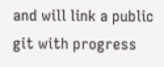and will link a public git with progress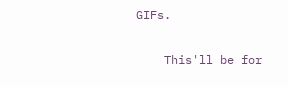GIFs.

    This'll be for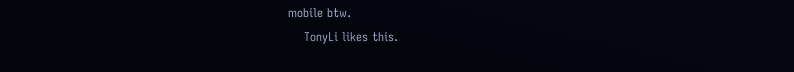mobile btw.
    TonyLi likes this.